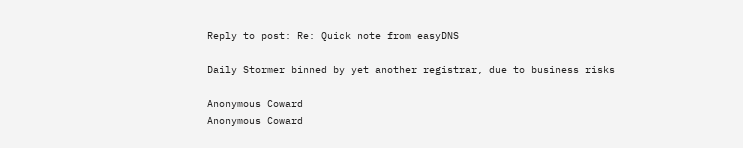Reply to post: Re: Quick note from easyDNS

Daily Stormer binned by yet another registrar, due to business risks

Anonymous Coward
Anonymous Coward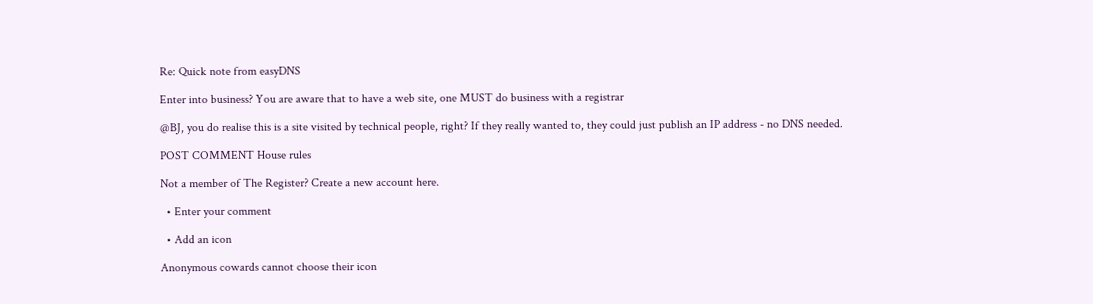Re: Quick note from easyDNS

Enter into business? You are aware that to have a web site, one MUST do business with a registrar

@BJ, you do realise this is a site visited by technical people, right? If they really wanted to, they could just publish an IP address - no DNS needed.

POST COMMENT House rules

Not a member of The Register? Create a new account here.

  • Enter your comment

  • Add an icon

Anonymous cowards cannot choose their icon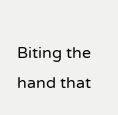Biting the hand that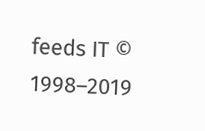feeds IT © 1998–2019